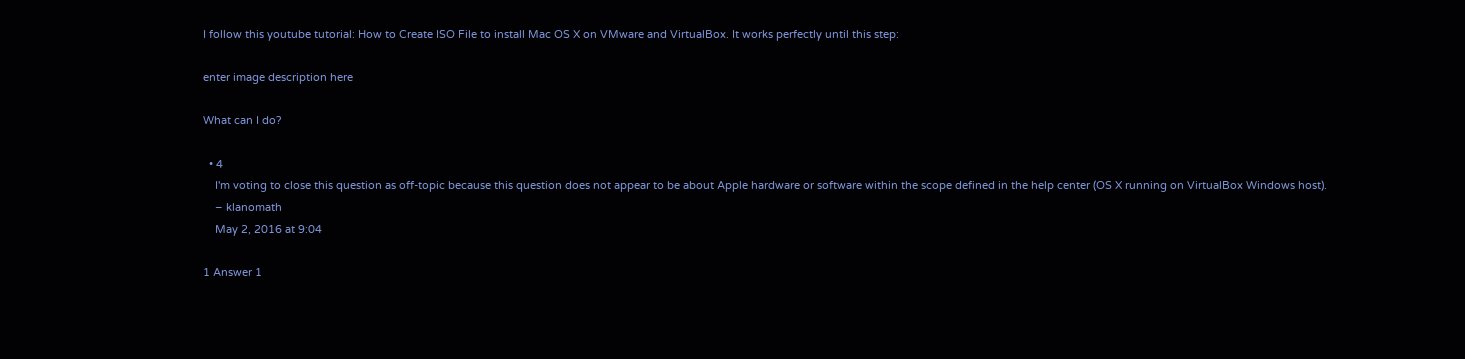I follow this youtube tutorial: How to Create ISO File to install Mac OS X on VMware and VirtualBox. It works perfectly until this step:

enter image description here

What can I do?

  • 4
    I'm voting to close this question as off-topic because this question does not appear to be about Apple hardware or software within the scope defined in the help center (OS X running on VirtualBox Windows host).
    – klanomath
    May 2, 2016 at 9:04

1 Answer 1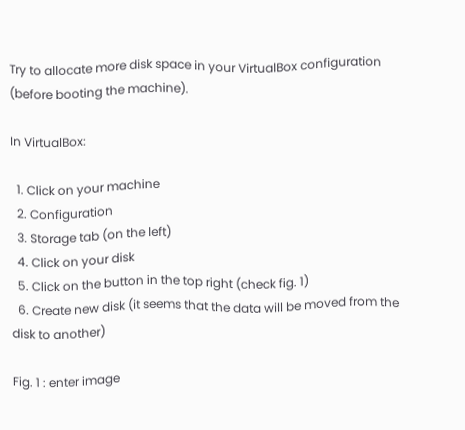Try to allocate more disk space in your VirtualBox configuration (before booting the machine).

In VirtualBox:

  1. Click on your machine
  2. Configuration
  3. Storage tab (on the left)
  4. Click on your disk
  5. Click on the button in the top right (check fig. 1)
  6. Create new disk (it seems that the data will be moved from the disk to another)

Fig. 1 : enter image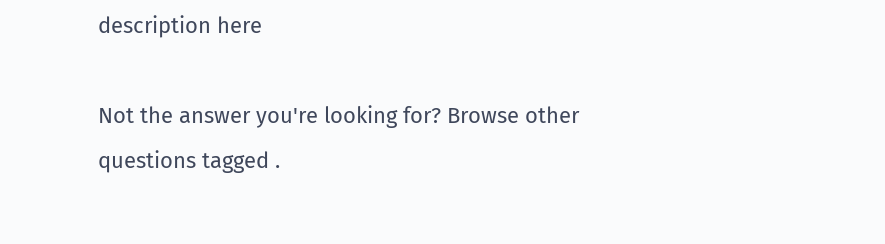description here

Not the answer you're looking for? Browse other questions tagged .